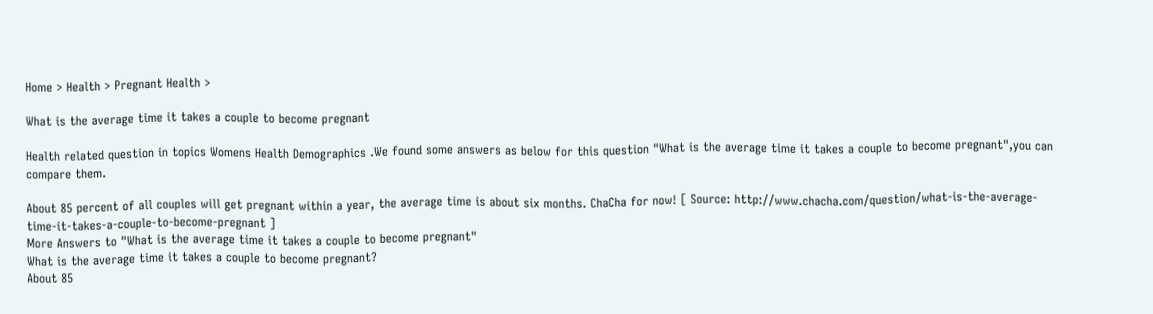Home > Health > Pregnant Health >

What is the average time it takes a couple to become pregnant

Health related question in topics Womens Health Demographics .We found some answers as below for this question "What is the average time it takes a couple to become pregnant",you can compare them.

About 85 percent of all couples will get pregnant within a year, the average time is about six months. ChaCha for now! [ Source: http://www.chacha.com/question/what-is-the-average-time-it-takes-a-couple-to-become-pregnant ]
More Answers to "What is the average time it takes a couple to become pregnant"
What is the average time it takes a couple to become pregnant?
About 85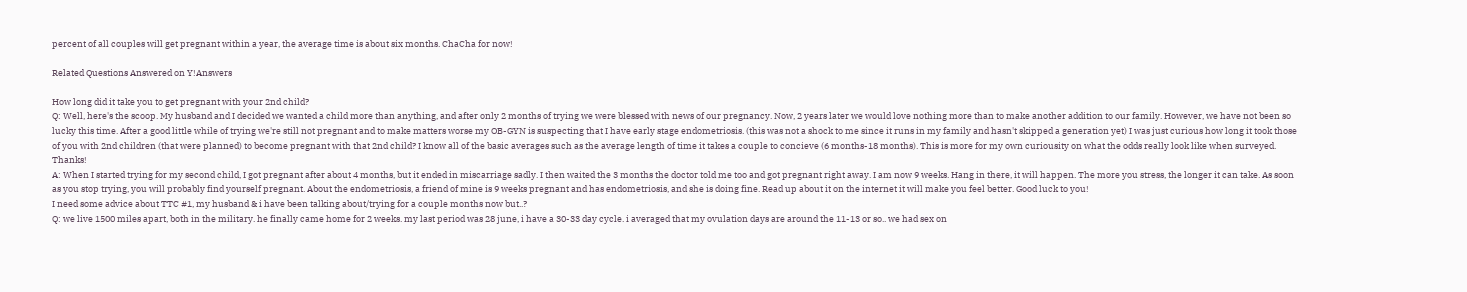percent of all couples will get pregnant within a year, the average time is about six months. ChaCha for now!

Related Questions Answered on Y!Answers

How long did it take you to get pregnant with your 2nd child?
Q: Well, here's the scoop. My husband and I decided we wanted a child more than anything, and after only 2 months of trying we were blessed with news of our pregnancy. Now, 2 years later we would love nothing more than to make another addition to our family. However, we have not been so lucky this time. After a good little while of trying we're still not pregnant and to make matters worse my OB-GYN is suspecting that I have early stage endometriosis. (this was not a shock to me since it runs in my family and hasn't skipped a generation yet) I was just curious how long it took those of you with 2nd children (that were planned) to become pregnant with that 2nd child? I know all of the basic averages such as the average length of time it takes a couple to concieve (6 months-18 months). This is more for my own curiousity on what the odds really look like when surveyed. Thanks!
A: When I started trying for my second child, I got pregnant after about 4 months, but it ended in miscarriage sadly. I then waited the 3 months the doctor told me too and got pregnant right away. I am now 9 weeks. Hang in there, it will happen. The more you stress, the longer it can take. As soon as you stop trying, you will probably find yourself pregnant. About the endometriosis, a friend of mine is 9 weeks pregnant and has endometriosis, and she is doing fine. Read up about it on the internet it will make you feel better. Good luck to you!
I need some advice about TTC #1, my husband & i have been talking about/trying for a couple months now but..?
Q: we live 1500 miles apart, both in the military. he finally came home for 2 weeks. my last period was 28 june, i have a 30-33 day cycle. i averaged that my ovulation days are around the 11-13 or so.. we had sex on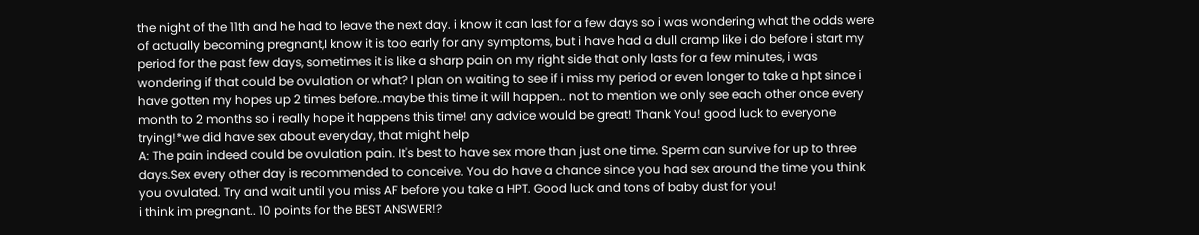the night of the 11th and he had to leave the next day. i know it can last for a few days so i was wondering what the odds were of actually becoming pregnant,I know it is too early for any symptoms, but i have had a dull cramp like i do before i start my period for the past few days, sometimes it is like a sharp pain on my right side that only lasts for a few minutes, i was wondering if that could be ovulation or what? I plan on waiting to see if i miss my period or even longer to take a hpt since i have gotten my hopes up 2 times before..maybe this time it will happen.. not to mention we only see each other once every month to 2 months so i really hope it happens this time! any advice would be great! Thank You! good luck to everyone trying!*we did have sex about everyday, that might help
A: The pain indeed could be ovulation pain. It's best to have sex more than just one time. Sperm can survive for up to three days.Sex every other day is recommended to conceive. You do have a chance since you had sex around the time you think you ovulated. Try and wait until you miss AF before you take a HPT. Good luck and tons of baby dust for you!
i think im pregnant.. 10 points for the BEST ANSWER!?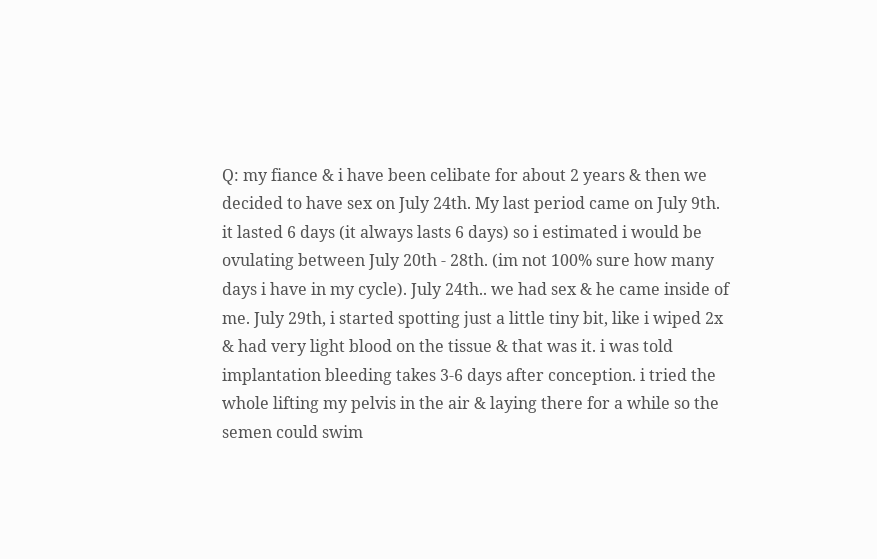Q: my fiance & i have been celibate for about 2 years & then we decided to have sex on July 24th. My last period came on July 9th. it lasted 6 days (it always lasts 6 days) so i estimated i would be ovulating between July 20th - 28th. (im not 100% sure how many days i have in my cycle). July 24th.. we had sex & he came inside of me. July 29th, i started spotting just a little tiny bit, like i wiped 2x & had very light blood on the tissue & that was it. i was told implantation bleeding takes 3-6 days after conception. i tried the whole lifting my pelvis in the air & laying there for a while so the semen could swim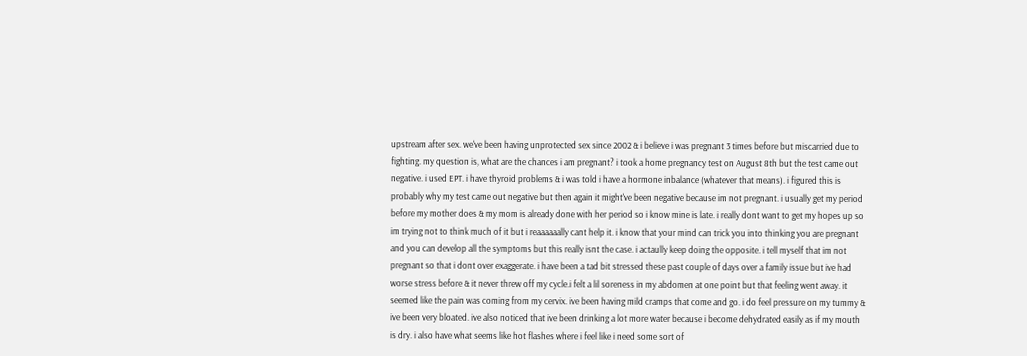upstream after sex. we've been having unprotected sex since 2002 & i believe i was pregnant 3 times before but miscarried due to fighting. my question is, what are the chances i am pregnant? i took a home pregnancy test on August 8th but the test came out negative. i used EPT. i have thyroid problems & i was told i have a hormone inbalance (whatever that means). i figured this is probably why my test came out negative but then again it might've been negative because im not pregnant. i usually get my period before my mother does & my mom is already done with her period so i know mine is late. i really dont want to get my hopes up so im trying not to think much of it but i reaaaaaally cant help it. i know that your mind can trick you into thinking you are pregnant and you can develop all the symptoms but this really isnt the case. i actaully keep doing the opposite. i tell myself that im not pregnant so that i dont over exaggerate. i have been a tad bit stressed these past couple of days over a family issue but ive had worse stress before & it never threw off my cycle.i felt a lil soreness in my abdomen at one point but that feeling went away. it seemed like the pain was coming from my cervix. ive been having mild cramps that come and go. i do feel pressure on my tummy & ive been very bloated. ive also noticed that ive been drinking a lot more water because i become dehydrated easily as if my mouth is dry. i also have what seems like hot flashes where i feel like i need some sort of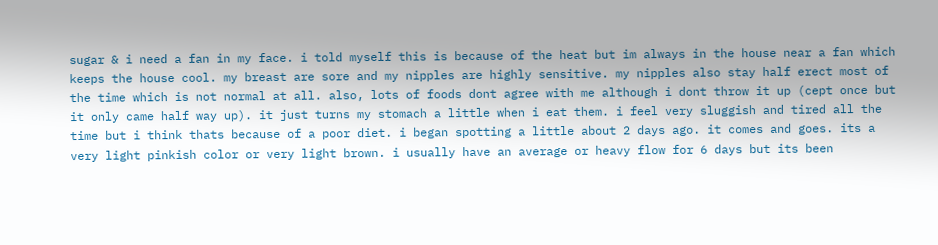sugar & i need a fan in my face. i told myself this is because of the heat but im always in the house near a fan which keeps the house cool. my breast are sore and my nipples are highly sensitive. my nipples also stay half erect most of the time which is not normal at all. also, lots of foods dont agree with me although i dont throw it up (cept once but it only came half way up). it just turns my stomach a little when i eat them. i feel very sluggish and tired all the time but i think thats because of a poor diet. i began spotting a little about 2 days ago. it comes and goes. its a very light pinkish color or very light brown. i usually have an average or heavy flow for 6 days but its been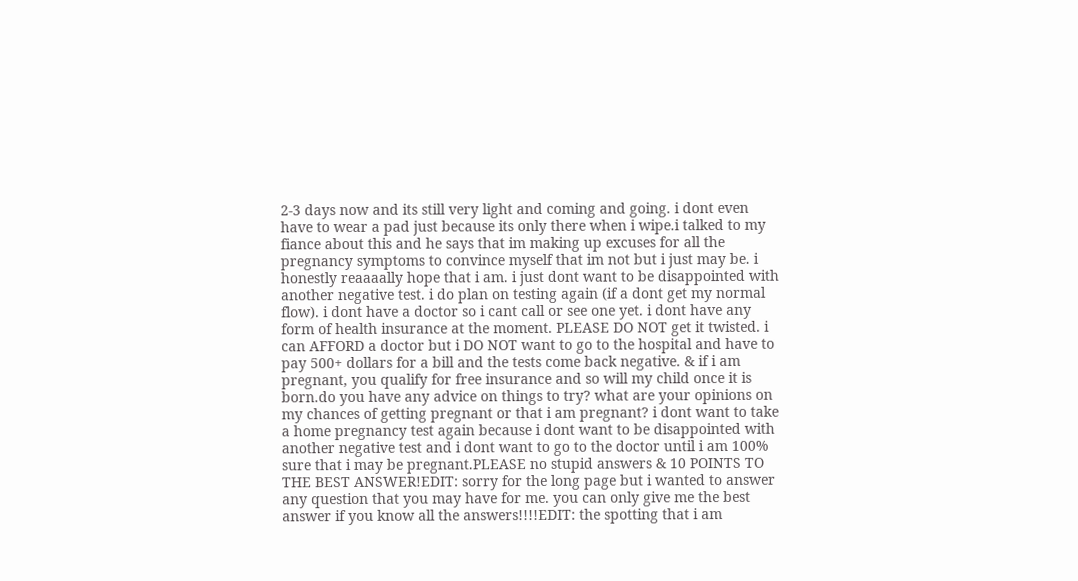2-3 days now and its still very light and coming and going. i dont even have to wear a pad just because its only there when i wipe.i talked to my fiance about this and he says that im making up excuses for all the pregnancy symptoms to convince myself that im not but i just may be. i honestly reaaaally hope that i am. i just dont want to be disappointed with another negative test. i do plan on testing again (if a dont get my normal flow). i dont have a doctor so i cant call or see one yet. i dont have any form of health insurance at the moment. PLEASE DO NOT get it twisted. i can AFFORD a doctor but i DO NOT want to go to the hospital and have to pay 500+ dollars for a bill and the tests come back negative. & if i am pregnant, you qualify for free insurance and so will my child once it is born.do you have any advice on things to try? what are your opinions on my chances of getting pregnant or that i am pregnant? i dont want to take a home pregnancy test again because i dont want to be disappointed with another negative test and i dont want to go to the doctor until i am 100% sure that i may be pregnant.PLEASE no stupid answers & 10 POINTS TO THE BEST ANSWER!EDIT: sorry for the long page but i wanted to answer any question that you may have for me. you can only give me the best answer if you know all the answers!!!!EDIT: the spotting that i am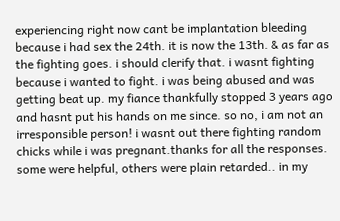experiencing right now cant be implantation bleeding because i had sex the 24th. it is now the 13th. & as far as the fighting goes. i should clerify that. i wasnt fighting because i wanted to fight. i was being abused and was getting beat up. my fiance thankfully stopped 3 years ago and hasnt put his hands on me since. so no, i am not an irresponsible person! i wasnt out there fighting random chicks while i was pregnant.thanks for all the responses. some were helpful, others were plain retarded.. in my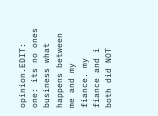opinion.EDIT: one: its no ones business what happens between me and my fiance. my fiance and i both did NOT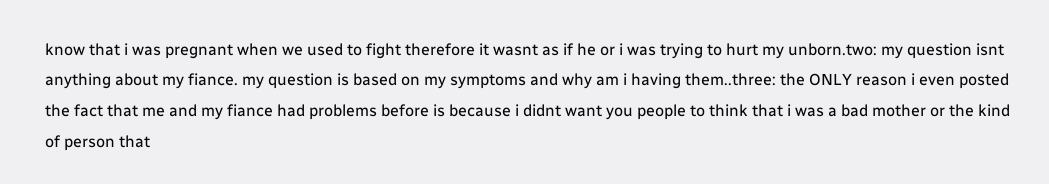know that i was pregnant when we used to fight therefore it wasnt as if he or i was trying to hurt my unborn.two: my question isnt anything about my fiance. my question is based on my symptoms and why am i having them..three: the ONLY reason i even posted the fact that me and my fiance had problems before is because i didnt want you people to think that i was a bad mother or the kind of person that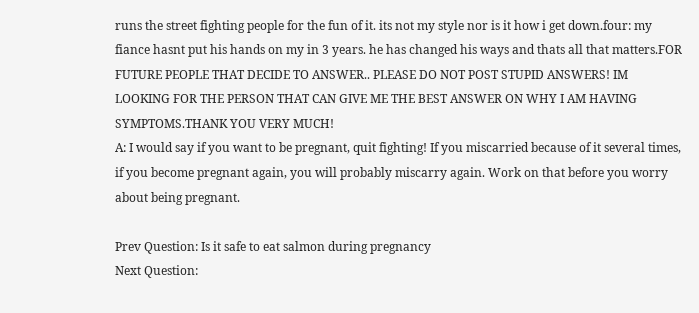runs the street fighting people for the fun of it. its not my style nor is it how i get down.four: my fiance hasnt put his hands on my in 3 years. he has changed his ways and thats all that matters.FOR FUTURE PEOPLE THAT DECIDE TO ANSWER.. PLEASE DO NOT POST STUPID ANSWERS! IM LOOKING FOR THE PERSON THAT CAN GIVE ME THE BEST ANSWER ON WHY I AM HAVING SYMPTOMS.THANK YOU VERY MUCH!
A: I would say if you want to be pregnant, quit fighting! If you miscarried because of it several times, if you become pregnant again, you will probably miscarry again. Work on that before you worry about being pregnant.

Prev Question: Is it safe to eat salmon during pregnancy
Next Question: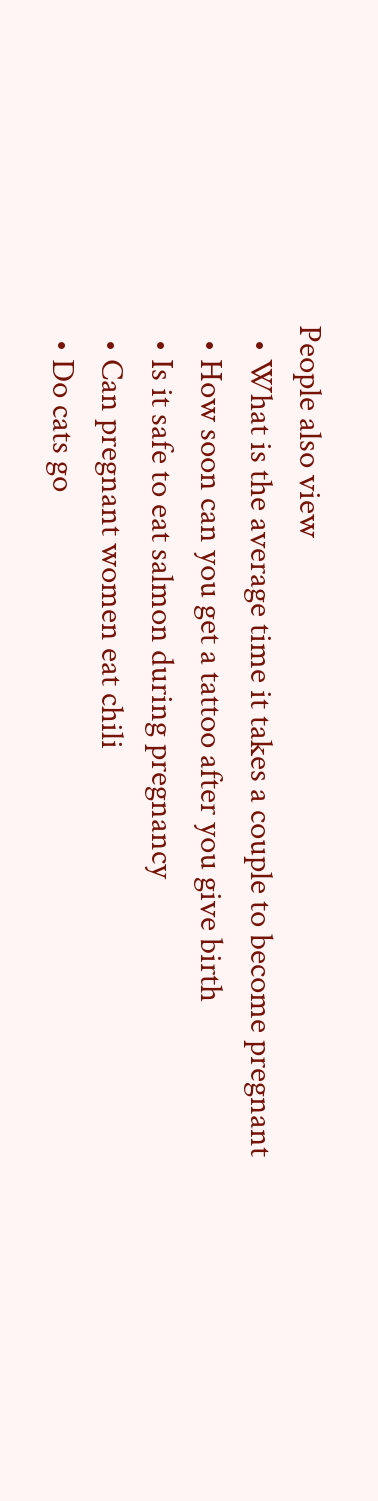People also view
  • What is the average time it takes a couple to become pregnant
  • How soon can you get a tattoo after you give birth
  • Is it safe to eat salmon during pregnancy
  • Can pregnant women eat chili
  • Do cats go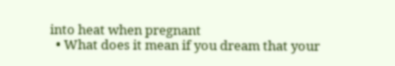into heat when pregnant
  • What does it mean if you dream that your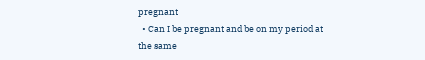pregnant
  • Can I be pregnant and be on my period at the same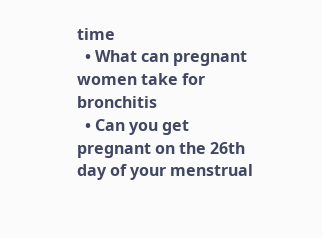time
  • What can pregnant women take for bronchitis
  • Can you get pregnant on the 26th day of your menstrual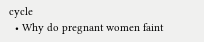cycle
  • Why do pregnant women faint